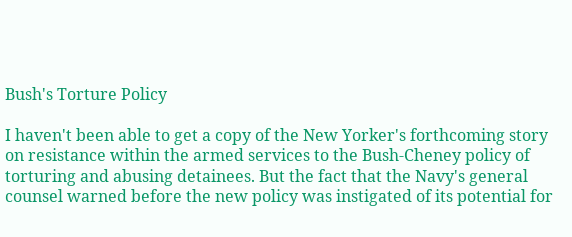Bush's Torture Policy

I haven't been able to get a copy of the New Yorker's forthcoming story on resistance within the armed services to the Bush-Cheney policy of torturing and abusing detainees. But the fact that the Navy's general counsel warned before the new policy was instigated of its potential for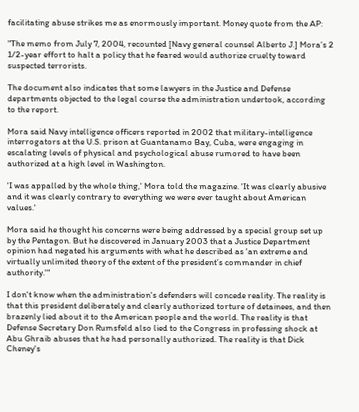facilitating abuse strikes me as enormously important. Money quote from the AP:

"The memo from July 7, 2004, recounted [Navy general counsel Alberto J.] Mora’s 2 1/2-year effort to halt a policy that he feared would authorize cruelty toward suspected terrorists.

The document also indicates that some lawyers in the Justice and Defense departments objected to the legal course the administration undertook, according to the report.

Mora said Navy intelligence officers reported in 2002 that military-intelligence interrogators at the U.S. prison at Guantanamo Bay, Cuba, were engaging in escalating levels of physical and psychological abuse rumored to have been authorized at a high level in Washington.

'I was appalled by the whole thing,' Mora told the magazine. 'It was clearly abusive and it was clearly contrary to everything we were ever taught about American values.'

Mora said he thought his concerns were being addressed by a special group set up by the Pentagon. But he discovered in January 2003 that a Justice Department opinion had negated his arguments with what he described as 'an extreme and virtually unlimited theory of the extent of the president’s commander in chief authority.'"

I don't know when the administration's defenders will concede reality. The reality is that this president deliberately and clearly authorized torture of detainees, and then brazenly lied about it to the American people and the world. The reality is that Defense Secretary Don Rumsfeld also lied to the Congress in professing shock at Abu Ghraib abuses that he had personally authorized. The reality is that Dick Cheney's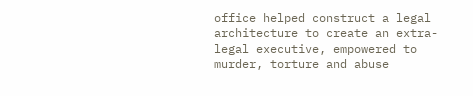office helped construct a legal architecture to create an extra-legal executive, empowered to murder, torture and abuse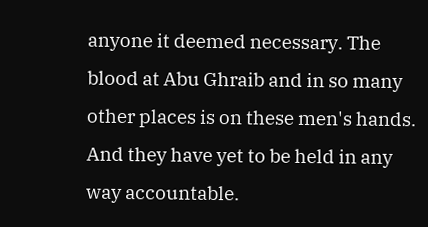anyone it deemed necessary. The blood at Abu Ghraib and in so many other places is on these men's hands. And they have yet to be held in any way accountable.